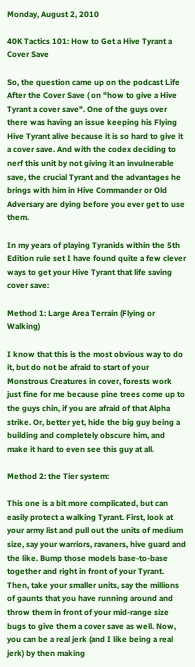Monday, August 2, 2010

40K Tactics 101: How to Get a Hive Tyrant a Cover Save

So, the question came up on the podcast Life After the Cover Save ( on "how to give a Hive Tyrant a cover save". One of the guys over there was having an issue keeping his Flying Hive Tyrant alive because it is so hard to give it a cover save. And with the codex deciding to nerf this unit by not giving it an invulnerable save, the crucial Tyrant and the advantages he brings with him in Hive Commander or Old Adversary are dying before you ever get to use them.

In my years of playing Tyranids within the 5th Edition rule set I have found quite a few clever ways to get your Hive Tyrant that life saving cover save:

Method 1: Large Area Terrain (Flying or Walking)

I know that this is the most obvious way to do it, but do not be afraid to start of your Monstrous Creatures in cover, forests work just fine for me because pine trees come up to the guys chin, if you are afraid of that Alpha strike. Or, better yet, hide the big guy being a building and completely obscure him, and make it hard to even see this guy at all.

Method 2: the Tier system:

This one is a bit more complicated, but can easily protect a walking Tyrant. First, look at your army list and pull out the units of medium size, say your warriors, ravaners, hive guard and the like. Bump those models base-to-base together and right in front of your Tyrant. Then, take your smaller units, say the millions of gaunts that you have running around and throw them in front of your mid-range size bugs to give them a cover save as well. Now, you can be a real jerk (and I like being a real jerk) by then making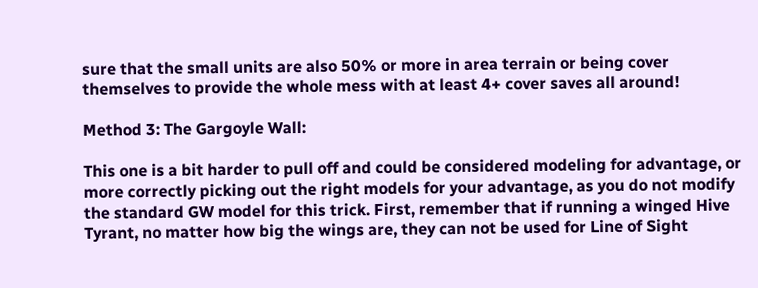sure that the small units are also 50% or more in area terrain or being cover themselves to provide the whole mess with at least 4+ cover saves all around!

Method 3: The Gargoyle Wall:

This one is a bit harder to pull off and could be considered modeling for advantage, or more correctly picking out the right models for your advantage, as you do not modify the standard GW model for this trick. First, remember that if running a winged Hive Tyrant, no matter how big the wings are, they can not be used for Line of Sight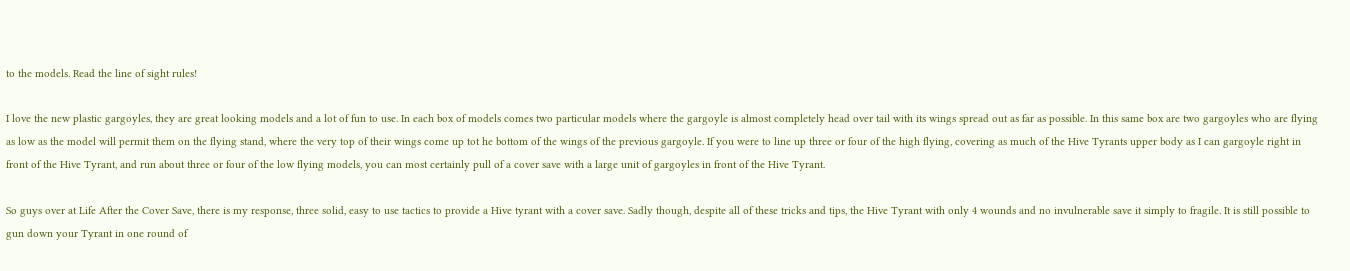to the models. Read the line of sight rules!

I love the new plastic gargoyles, they are great looking models and a lot of fun to use. In each box of models comes two particular models where the gargoyle is almost completely head over tail with its wings spread out as far as possible. In this same box are two gargoyles who are flying as low as the model will permit them on the flying stand, where the very top of their wings come up tot he bottom of the wings of the previous gargoyle. If you were to line up three or four of the high flying, covering as much of the Hive Tyrants upper body as I can gargoyle right in front of the Hive Tyrant, and run about three or four of the low flying models, you can most certainly pull of a cover save with a large unit of gargoyles in front of the Hive Tyrant.

So guys over at Life After the Cover Save, there is my response, three solid, easy to use tactics to provide a Hive tyrant with a cover save. Sadly though, despite all of these tricks and tips, the Hive Tyrant with only 4 wounds and no invulnerable save it simply to fragile. It is still possible to gun down your Tyrant in one round of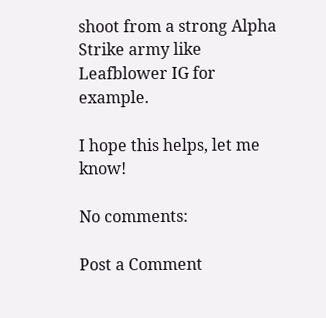shoot from a strong Alpha Strike army like Leafblower IG for example.

I hope this helps, let me know!

No comments:

Post a Comment